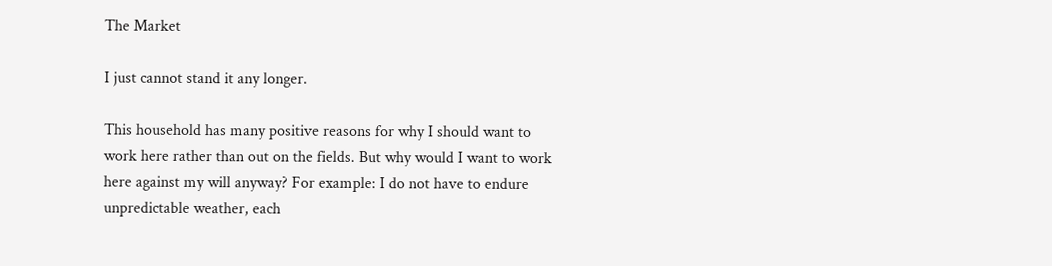The Market

I just cannot stand it any longer.

This household has many positive reasons for why I should want to work here rather than out on the fields. But why would I want to work here against my will anyway? For example: I do not have to endure unpredictable weather, each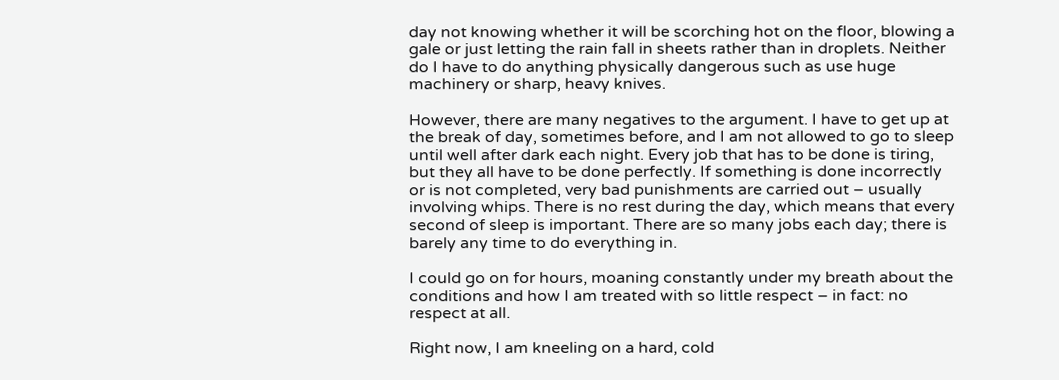day not knowing whether it will be scorching hot on the floor, blowing a gale or just letting the rain fall in sheets rather than in droplets. Neither do I have to do anything physically dangerous such as use huge machinery or sharp, heavy knives.

However, there are many negatives to the argument. I have to get up at the break of day, sometimes before, and I am not allowed to go to sleep until well after dark each night. Every job that has to be done is tiring, but they all have to be done perfectly. If something is done incorrectly or is not completed, very bad punishments are carried out – usually involving whips. There is no rest during the day, which means that every second of sleep is important. There are so many jobs each day; there is barely any time to do everything in.

I could go on for hours, moaning constantly under my breath about the conditions and how I am treated with so little respect – in fact: no respect at all.

Right now, I am kneeling on a hard, cold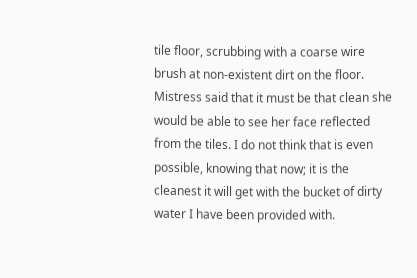tile floor, scrubbing with a coarse wire brush at non-existent dirt on the floor. Mistress said that it must be that clean she would be able to see her face reflected from the tiles. I do not think that is even possible, knowing that now; it is the cleanest it will get with the bucket of dirty water I have been provided with.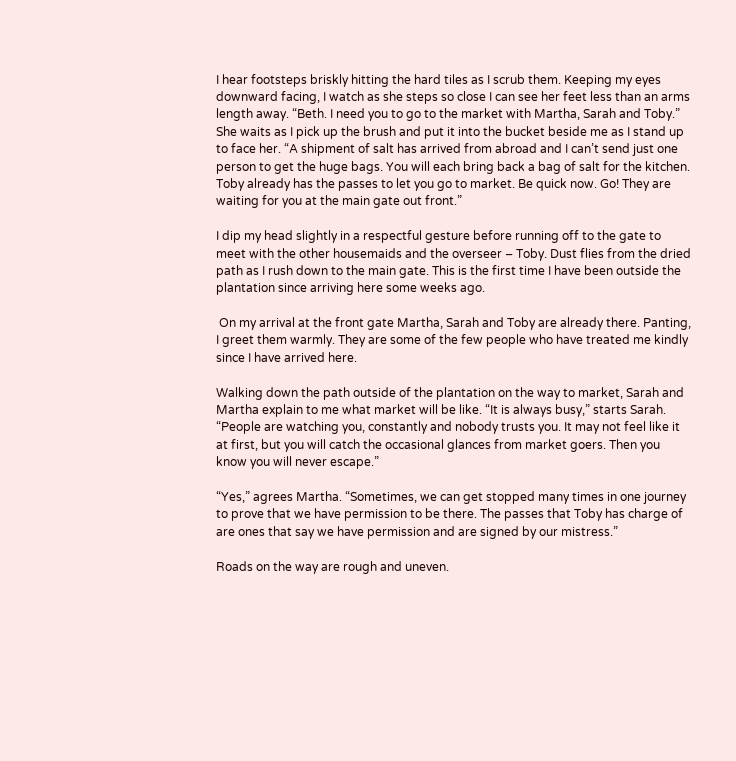I hear footsteps briskly hitting the hard tiles as I scrub them. Keeping my eyes downward facing, I watch as she steps so close I can see her feet less than an arms length away. “Beth. I need you to go to the market with Martha, Sarah and Toby.” She waits as I pick up the brush and put it into the bucket beside me as I stand up to face her. “A shipment of salt has arrived from abroad and I can’t send just one person to get the huge bags. You will each bring back a bag of salt for the kitchen. Toby already has the passes to let you go to market. Be quick now. Go! They are waiting for you at the main gate out front.”

I dip my head slightly in a respectful gesture before running off to the gate to meet with the other housemaids and the overseer – Toby. Dust flies from the dried path as I rush down to the main gate. This is the first time I have been outside the plantation since arriving here some weeks ago.

 On my arrival at the front gate Martha, Sarah and Toby are already there. Panting, I greet them warmly. They are some of the few people who have treated me kindly since I have arrived here.

Walking down the path outside of the plantation on the way to market, Sarah and Martha explain to me what market will be like. “It is always busy,” starts Sarah. “People are watching you, constantly and nobody trusts you. It may not feel like it at first, but you will catch the occasional glances from market goers. Then you know you will never escape.”

“Yes,” agrees Martha. “Sometimes, we can get stopped many times in one journey to prove that we have permission to be there. The passes that Toby has charge of are ones that say we have permission and are signed by our mistress.”

Roads on the way are rough and uneven.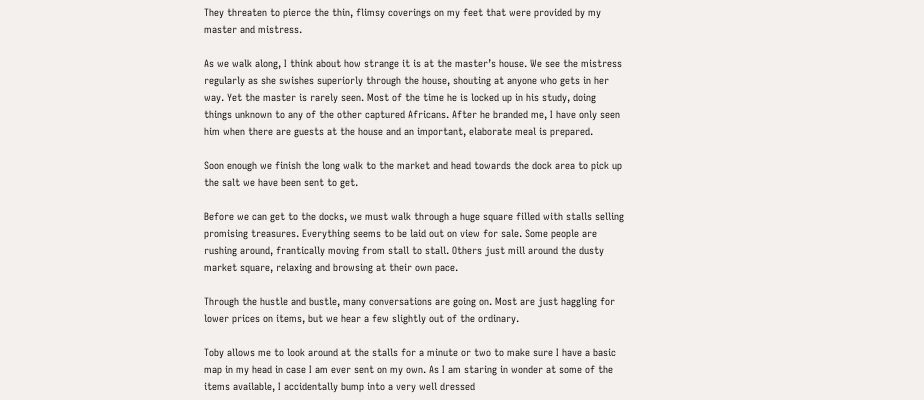They threaten to pierce the thin, flimsy coverings on my feet that were provided by my master and mistress.

As we walk along, I think about how strange it is at the master’s house. We see the mistress regularly as she swishes superiorly through the house, shouting at anyone who gets in her way. Yet the master is rarely seen. Most of the time he is locked up in his study, doing things unknown to any of the other captured Africans. After he branded me, I have only seen him when there are guests at the house and an important, elaborate meal is prepared.

Soon enough we finish the long walk to the market and head towards the dock area to pick up the salt we have been sent to get.

Before we can get to the docks, we must walk through a huge square filled with stalls selling promising treasures. Everything seems to be laid out on view for sale. Some people are rushing around, frantically moving from stall to stall. Others just mill around the dusty market square, relaxing and browsing at their own pace.

Through the hustle and bustle, many conversations are going on. Most are just haggling for lower prices on items, but we hear a few slightly out of the ordinary.

Toby allows me to look around at the stalls for a minute or two to make sure I have a basic map in my head in case I am ever sent on my own. As I am staring in wonder at some of the items available, I accidentally bump into a very well dressed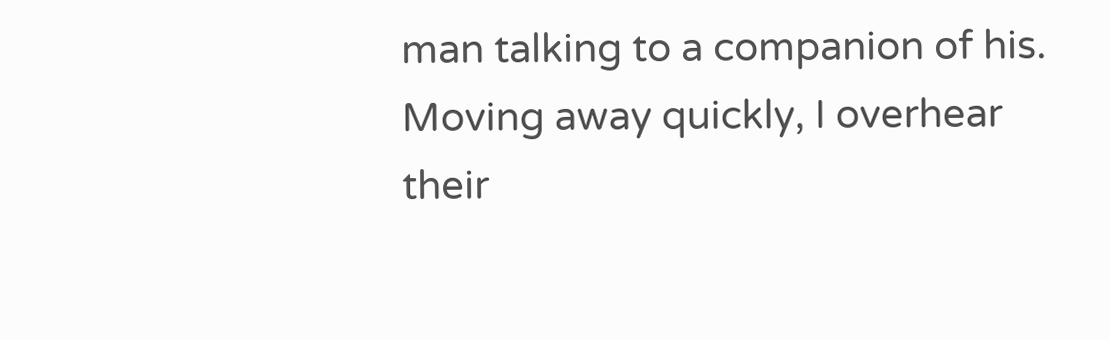man talking to a companion of his. Moving away quickly, I overhear their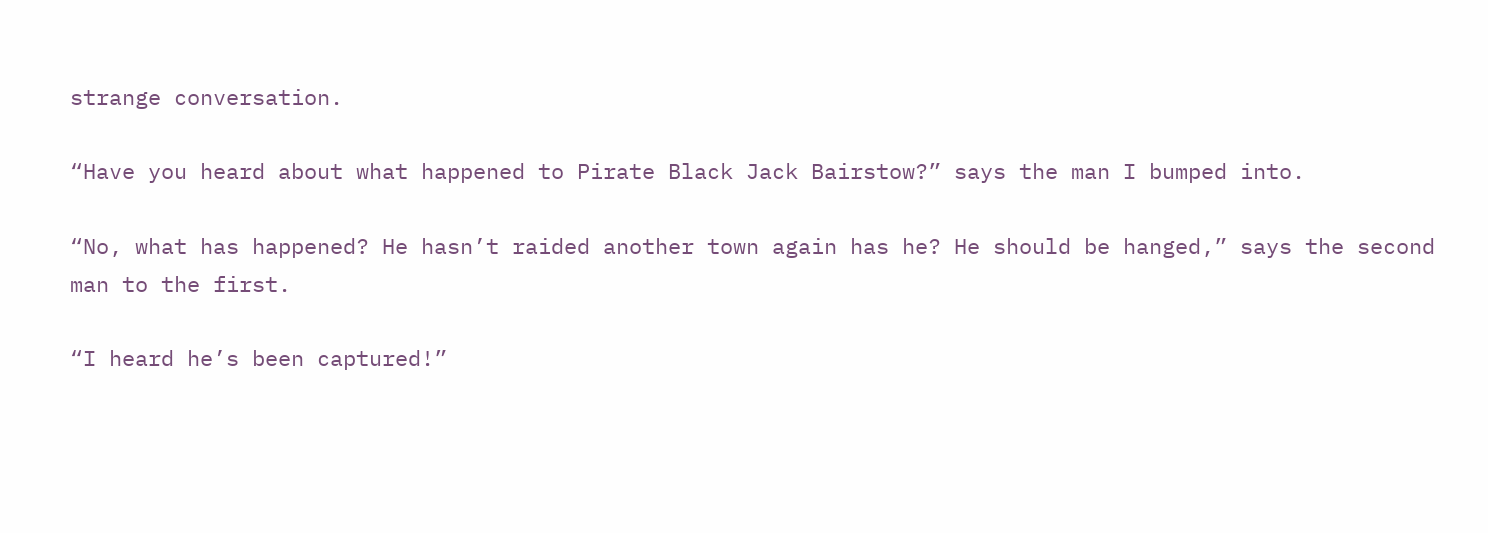strange conversation.

“Have you heard about what happened to Pirate Black Jack Bairstow?” says the man I bumped into.

“No, what has happened? He hasn’t raided another town again has he? He should be hanged,” says the second man to the first.

“I heard he’s been captured!”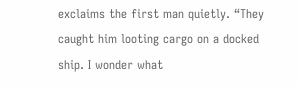exclaims the first man quietly. “They caught him looting cargo on a docked ship. I wonder what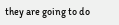they are going to do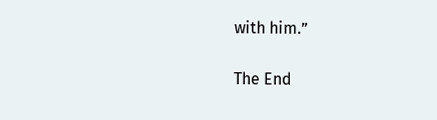with him.”

The End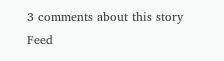3 comments about this story Feed